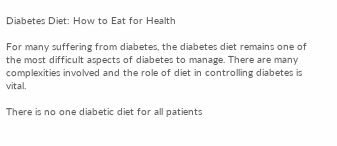Diabetes Diet: How to Eat for Health

For many suffering from diabetes, the diabetes diet remains one of the most difficult aspects of diabetes to manage. There are many complexities involved and the role of diet in controlling diabetes is vital.

There is no one diabetic diet for all patients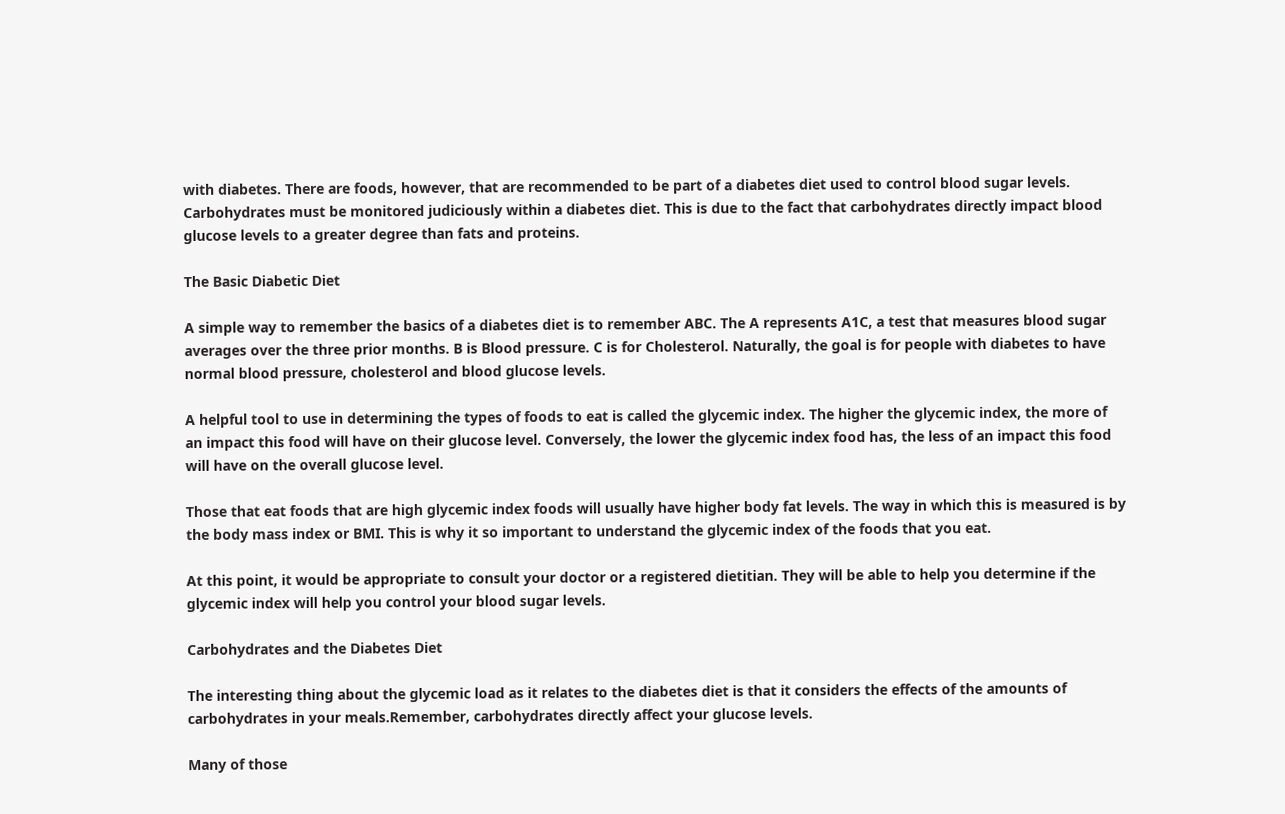with diabetes. There are foods, however, that are recommended to be part of a diabetes diet used to control blood sugar levels. Carbohydrates must be monitored judiciously within a diabetes diet. This is due to the fact that carbohydrates directly impact blood glucose levels to a greater degree than fats and proteins.

The Basic Diabetic Diet

A simple way to remember the basics of a diabetes diet is to remember ABC. The A represents A1C, a test that measures blood sugar averages over the three prior months. B is Blood pressure. C is for Cholesterol. Naturally, the goal is for people with diabetes to have normal blood pressure, cholesterol and blood glucose levels.

A helpful tool to use in determining the types of foods to eat is called the glycemic index. The higher the glycemic index, the more of an impact this food will have on their glucose level. Conversely, the lower the glycemic index food has, the less of an impact this food will have on the overall glucose level.

Those that eat foods that are high glycemic index foods will usually have higher body fat levels. The way in which this is measured is by the body mass index or BMI. This is why it so important to understand the glycemic index of the foods that you eat.

At this point, it would be appropriate to consult your doctor or a registered dietitian. They will be able to help you determine if the glycemic index will help you control your blood sugar levels.

Carbohydrates and the Diabetes Diet

The interesting thing about the glycemic load as it relates to the diabetes diet is that it considers the effects of the amounts of carbohydrates in your meals.Remember, carbohydrates directly affect your glucose levels.

Many of those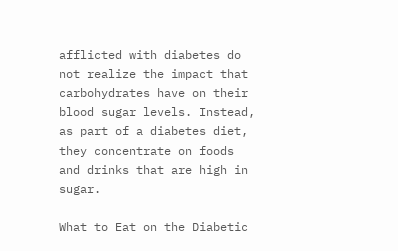afflicted with diabetes do not realize the impact that carbohydrates have on their blood sugar levels. Instead, as part of a diabetes diet, they concentrate on foods and drinks that are high in sugar.

What to Eat on the Diabetic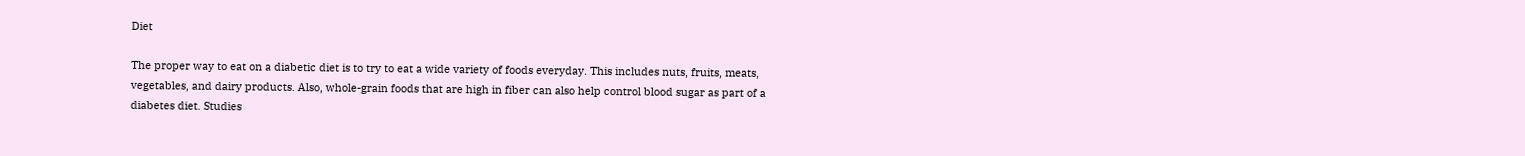Diet

The proper way to eat on a diabetic diet is to try to eat a wide variety of foods everyday. This includes nuts, fruits, meats, vegetables, and dairy products. Also, whole-grain foods that are high in fiber can also help control blood sugar as part of a diabetes diet. Studies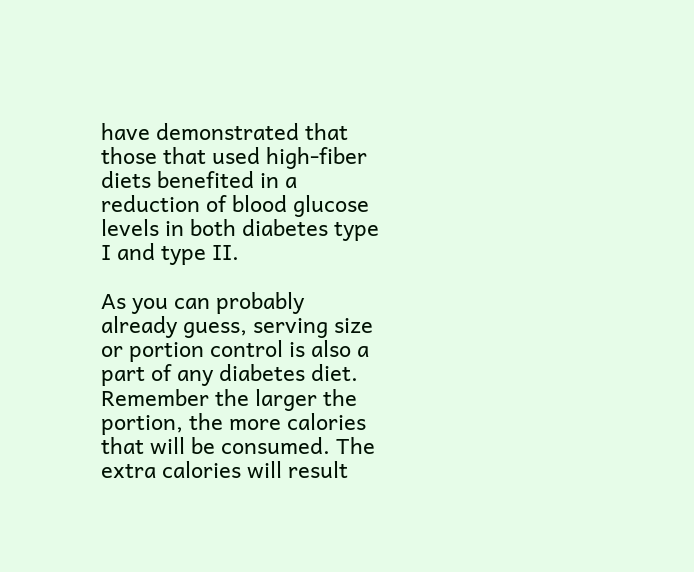have demonstrated that those that used high-fiber diets benefited in a reduction of blood glucose levels in both diabetes type I and type II.

As you can probably already guess, serving size or portion control is also a part of any diabetes diet. Remember the larger the portion, the more calories that will be consumed. The extra calories will result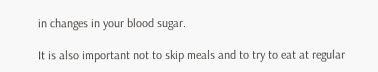in changes in your blood sugar.

It is also important not to skip meals and to try to eat at regular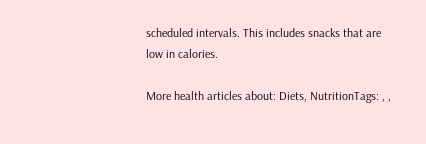scheduled intervals. This includes snacks that are low in calories.

More health articles about: Diets, NutritionTags: , ,